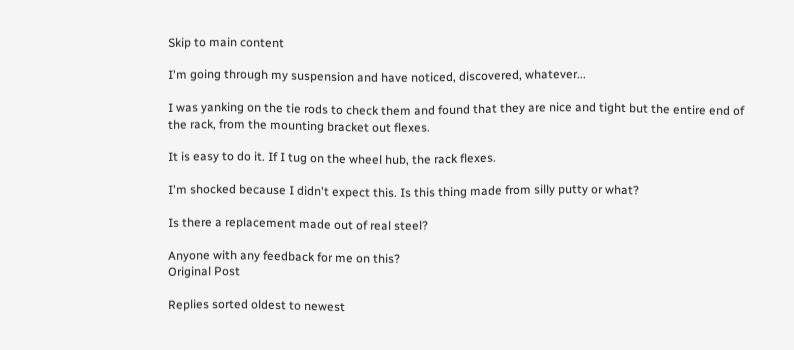Skip to main content

I'm going through my suspension and have noticed, discovered, whatever...

I was yanking on the tie rods to check them and found that they are nice and tight but the entire end of the rack, from the mounting bracket out flexes.

It is easy to do it. If I tug on the wheel hub, the rack flexes.

I'm shocked because I didn't expect this. Is this thing made from silly putty or what?

Is there a replacement made out of real steel?

Anyone with any feedback for me on this?
Original Post

Replies sorted oldest to newest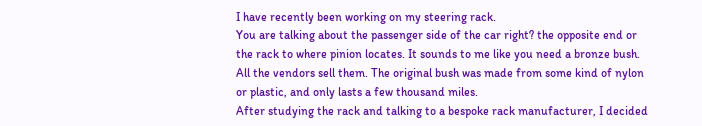I have recently been working on my steering rack.
You are talking about the passenger side of the car right? the opposite end or the rack to where pinion locates. It sounds to me like you need a bronze bush. All the vendors sell them. The original bush was made from some kind of nylon or plastic, and only lasts a few thousand miles.
After studying the rack and talking to a bespoke rack manufacturer, I decided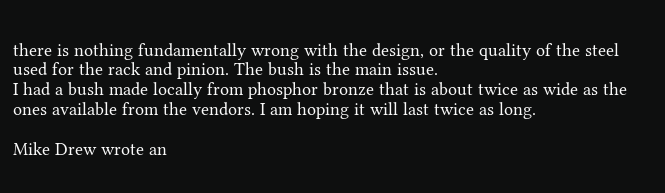there is nothing fundamentally wrong with the design, or the quality of the steel used for the rack and pinion. The bush is the main issue.
I had a bush made locally from phosphor bronze that is about twice as wide as the ones available from the vendors. I am hoping it will last twice as long.

Mike Drew wrote an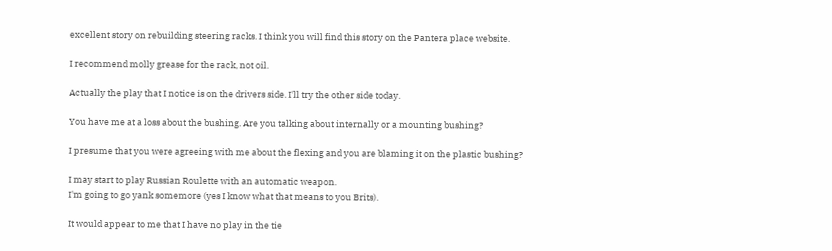excellent story on rebuilding steering racks. I think you will find this story on the Pantera place website.

I recommend molly grease for the rack, not oil.

Actually the play that I notice is on the drivers side. I'll try the other side today.

You have me at a loss about the bushing. Are you talking about internally or a mounting bushing?

I presume that you were agreeing with me about the flexing and you are blaming it on the plastic bushing?

I may start to play Russian Roulette with an automatic weapon.
I'm going to go yank somemore (yes I know what that means to you Brits).

It would appear to me that I have no play in the tie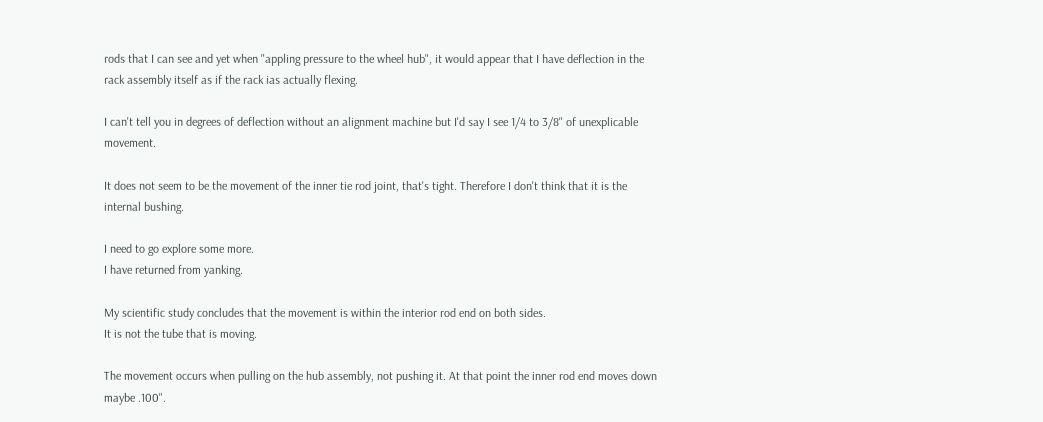rods that I can see and yet when "appling pressure to the wheel hub", it would appear that I have deflection in the rack assembly itself as if the rack ias actually flexing.

I can't tell you in degrees of deflection without an alignment machine but I'd say I see 1/4 to 3/8" of unexplicable movement.

It does not seem to be the movement of the inner tie rod joint, that's tight. Therefore I don't think that it is the internal bushing.

I need to go explore some more.
I have returned from yanking.

My scientific study concludes that the movement is within the interior rod end on both sides.
It is not the tube that is moving.

The movement occurs when pulling on the hub assembly, not pushing it. At that point the inner rod end moves down maybe .100".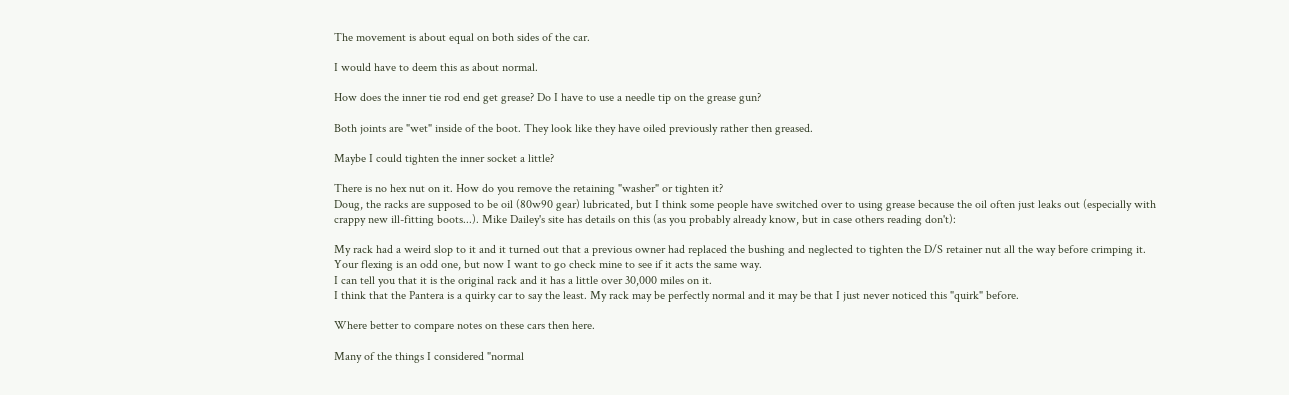The movement is about equal on both sides of the car.

I would have to deem this as about normal.

How does the inner tie rod end get grease? Do I have to use a needle tip on the grease gun?

Both joints are "wet" inside of the boot. They look like they have oiled previously rather then greased.

Maybe I could tighten the inner socket a little?

There is no hex nut on it. How do you remove the retaining "washer" or tighten it?
Doug, the racks are supposed to be oil (80w90 gear) lubricated, but I think some people have switched over to using grease because the oil often just leaks out (especially with crappy new ill-fitting boots...). Mike Dailey's site has details on this (as you probably already know, but in case others reading don't):

My rack had a weird slop to it and it turned out that a previous owner had replaced the bushing and neglected to tighten the D/S retainer nut all the way before crimping it. Your flexing is an odd one, but now I want to go check mine to see if it acts the same way.
I can tell you that it is the original rack and it has a little over 30,000 miles on it.
I think that the Pantera is a quirky car to say the least. My rack may be perfectly normal and it may be that I just never noticed this "quirk" before.

Where better to compare notes on these cars then here.

Many of the things I considered "normal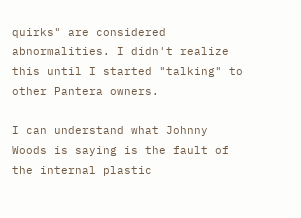quirks" are considered abnormalities. I didn't realize this until I started "talking" to other Pantera owners.

I can understand what Johnny Woods is saying is the fault of the internal plastic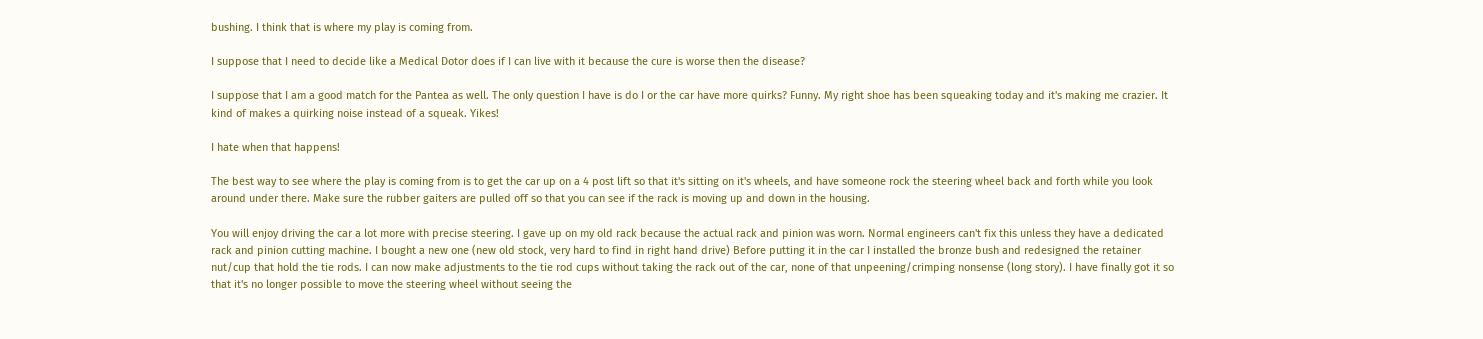bushing. I think that is where my play is coming from.

I suppose that I need to decide like a Medical Dotor does if I can live with it because the cure is worse then the disease?

I suppose that I am a good match for the Pantea as well. The only question I have is do I or the car have more quirks? Funny. My right shoe has been squeaking today and it's making me crazier. It kind of makes a quirking noise instead of a squeak. Yikes!

I hate when that happens!

The best way to see where the play is coming from is to get the car up on a 4 post lift so that it's sitting on it's wheels, and have someone rock the steering wheel back and forth while you look around under there. Make sure the rubber gaiters are pulled off so that you can see if the rack is moving up and down in the housing.

You will enjoy driving the car a lot more with precise steering. I gave up on my old rack because the actual rack and pinion was worn. Normal engineers can't fix this unless they have a dedicated rack and pinion cutting machine. I bought a new one (new old stock, very hard to find in right hand drive) Before putting it in the car I installed the bronze bush and redesigned the retainer nut/cup that hold the tie rods. I can now make adjustments to the tie rod cups without taking the rack out of the car, none of that unpeening/crimping nonsense (long story). I have finally got it so that it's no longer possible to move the steering wheel without seeing the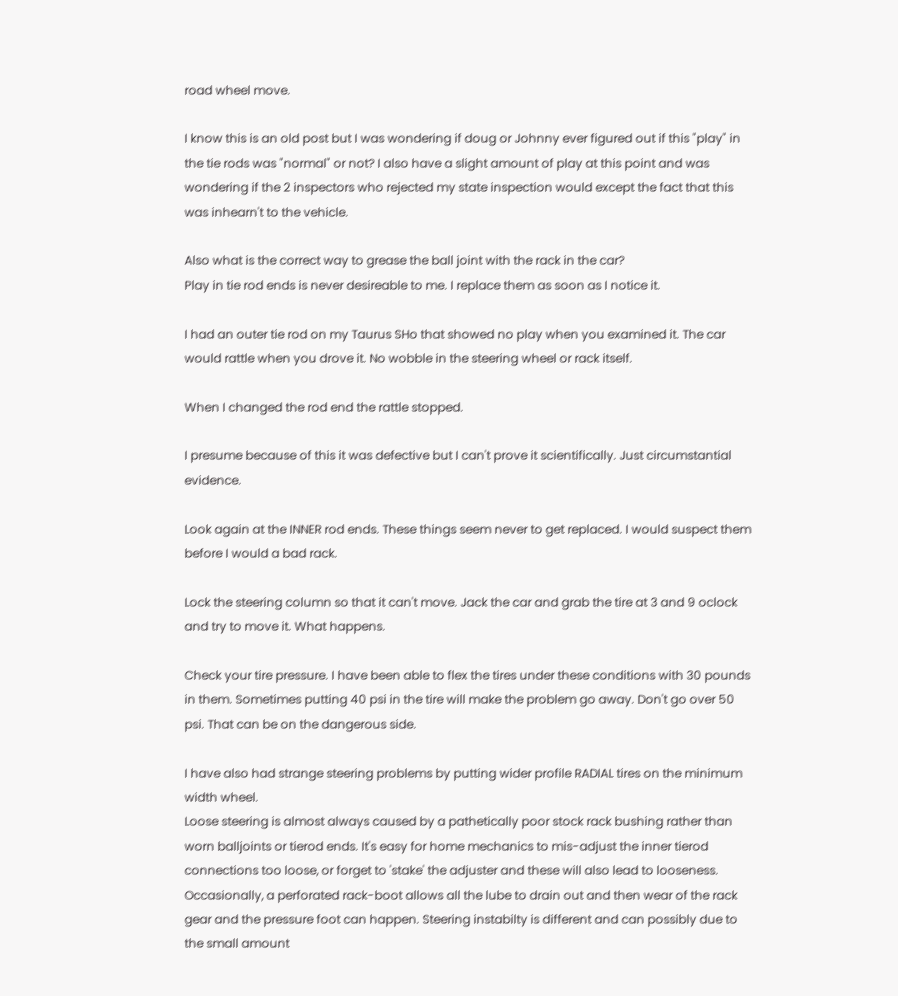road wheel move.

I know this is an old post but I was wondering if doug or Johnny ever figured out if this "play" in the tie rods was "normal" or not? I also have a slight amount of play at this point and was wondering if the 2 inspectors who rejected my state inspection would except the fact that this was inhearn't to the vehicle.

Also what is the correct way to grease the ball joint with the rack in the car?
Play in tie rod ends is never desireable to me. I replace them as soon as I notice it.

I had an outer tie rod on my Taurus SHo that showed no play when you examined it. The car would rattle when you drove it. No wobble in the steering wheel or rack itself.

When I changed the rod end the rattle stopped.

I presume because of this it was defective but I can't prove it scientifically. Just circumstantial evidence.

Look again at the INNER rod ends. These things seem never to get replaced. I would suspect them before I would a bad rack.

Lock the steering column so that it can't move. Jack the car and grab the tire at 3 and 9 oclock and try to move it. What happens.

Check your tire pressure. I have been able to flex the tires under these conditions with 30 pounds in them. Sometimes putting 40 psi in the tire will make the problem go away. Don't go over 50 psi. That can be on the dangerous side.

I have also had strange steering problems by putting wider profile RADIAL tires on the minimum width wheel.
Loose steering is almost always caused by a pathetically poor stock rack bushing rather than worn balljoints or tierod ends. It's easy for home mechanics to mis-adjust the inner tierod connections too loose, or forget to 'stake' the adjuster and these will also lead to looseness. Occasionally, a perforated rack-boot allows all the lube to drain out and then wear of the rack gear and the pressure foot can happen. Steering instabilty is different and can possibly due to the small amount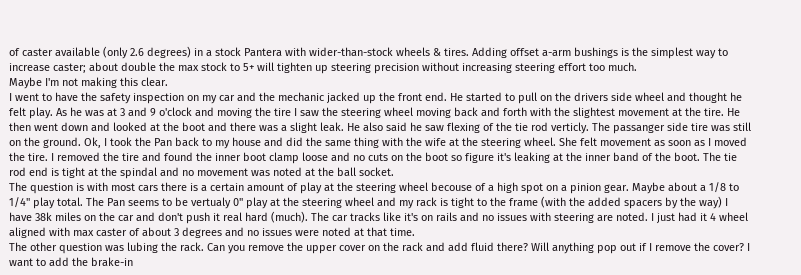of caster available (only 2.6 degrees) in a stock Pantera with wider-than-stock wheels & tires. Adding offset a-arm bushings is the simplest way to increase caster; about double the max stock to 5+ will tighten up steering precision without increasing steering effort too much.
Maybe I'm not making this clear.
I went to have the safety inspection on my car and the mechanic jacked up the front end. He started to pull on the drivers side wheel and thought he felt play. As he was at 3 and 9 o'clock and moving the tire I saw the steering wheel moving back and forth with the slightest movement at the tire. He then went down and looked at the boot and there was a slight leak. He also said he saw flexing of the tie rod verticly. The passanger side tire was still on the ground. Ok, I took the Pan back to my house and did the same thing with the wife at the steering wheel. She felt movement as soon as I moved the tire. I removed the tire and found the inner boot clamp loose and no cuts on the boot so figure it's leaking at the inner band of the boot. The tie rod end is tight at the spindal and no movement was noted at the ball socket.
The question is with most cars there is a certain amount of play at the steering wheel becouse of a high spot on a pinion gear. Maybe about a 1/8 to 1/4" play total. The Pan seems to be vertualy 0" play at the steering wheel and my rack is tight to the frame (with the added spacers by the way) I have 38k miles on the car and don't push it real hard (much). The car tracks like it's on rails and no issues with steering are noted. I just had it 4 wheel aligned with max caster of about 3 degrees and no issues were noted at that time.
The other question was lubing the rack. Can you remove the upper cover on the rack and add fluid there? Will anything pop out if I remove the cover? I want to add the brake-in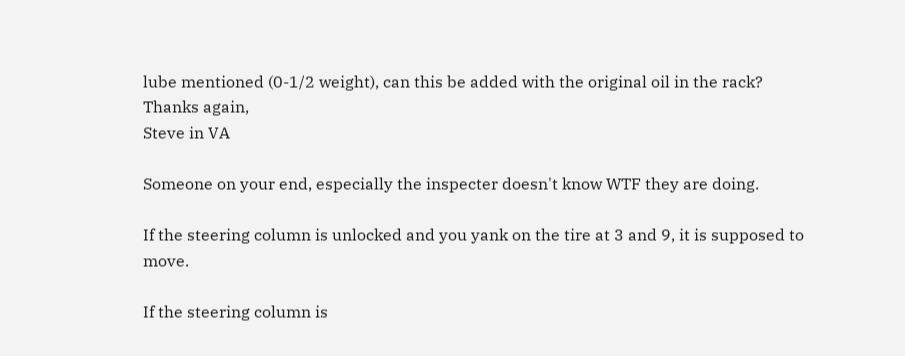lube mentioned (0-1/2 weight), can this be added with the original oil in the rack?
Thanks again,
Steve in VA

Someone on your end, especially the inspecter doesn't know WTF they are doing.

If the steering column is unlocked and you yank on the tire at 3 and 9, it is supposed to move.

If the steering column is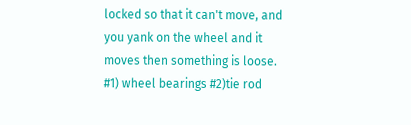locked so that it can't move, and you yank on the wheel and it moves then something is loose. #1) wheel bearings #2)tie rod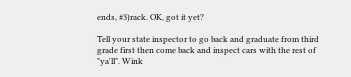ends, #3)rack. OK, got it yet?

Tell your state inspector to go back and graduate from third grade first then come back and inspect cars with the rest of "ya'll". Wink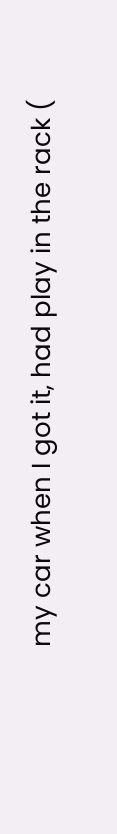my car when I got it, had play in the rack (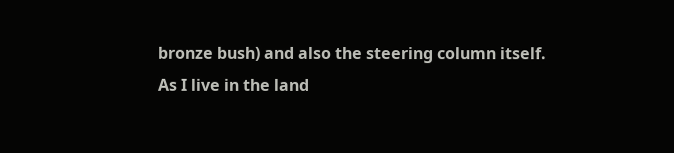bronze bush) and also the steering column itself.
As I live in the land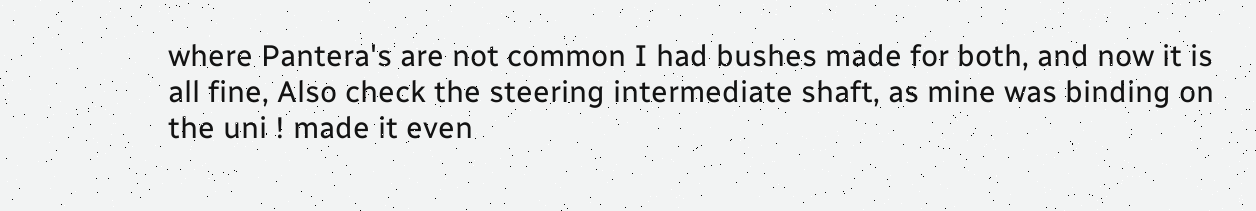where Pantera's are not common I had bushes made for both, and now it is all fine, Also check the steering intermediate shaft, as mine was binding on the uni ! made it even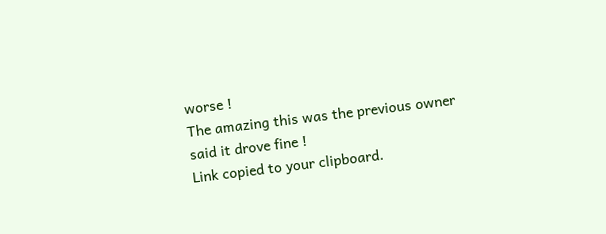worse !
The amazing this was the previous owner said it drove fine !
Link copied to your clipboard.